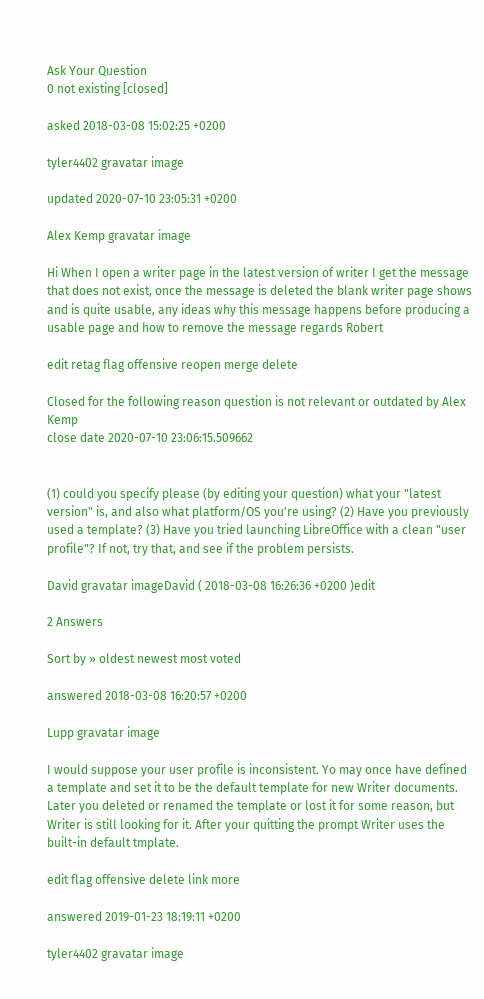Ask Your Question
0 not existing [closed]

asked 2018-03-08 15:02:25 +0200

tyler4402 gravatar image

updated 2020-07-10 23:05:31 +0200

Alex Kemp gravatar image

Hi When I open a writer page in the latest version of writer I get the message that does not exist, once the message is deleted the blank writer page shows and is quite usable, any ideas why this message happens before producing a usable page and how to remove the message regards Robert

edit retag flag offensive reopen merge delete

Closed for the following reason question is not relevant or outdated by Alex Kemp
close date 2020-07-10 23:06:15.509662


(1) could you specify please (by editing your question) what your "latest version" is, and also what platform/OS you're using? (2) Have you previously used a template? (3) Have you tried launching LibreOffice with a clean "user profile"? If not, try that, and see if the problem persists.

David gravatar imageDavid ( 2018-03-08 16:26:36 +0200 )edit

2 Answers

Sort by » oldest newest most voted

answered 2018-03-08 16:20:57 +0200

Lupp gravatar image

I would suppose your user profile is inconsistent. Yo may once have defined a template and set it to be the default template for new Writer documents. Later you deleted or renamed the template or lost it for some reason, but Writer is still looking for it. After your quitting the prompt Writer uses the built-in default tmplate.

edit flag offensive delete link more

answered 2019-01-23 18:19:11 +0200

tyler4402 gravatar image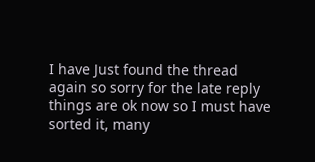I have Just found the thread again so sorry for the late reply things are ok now so I must have sorted it, many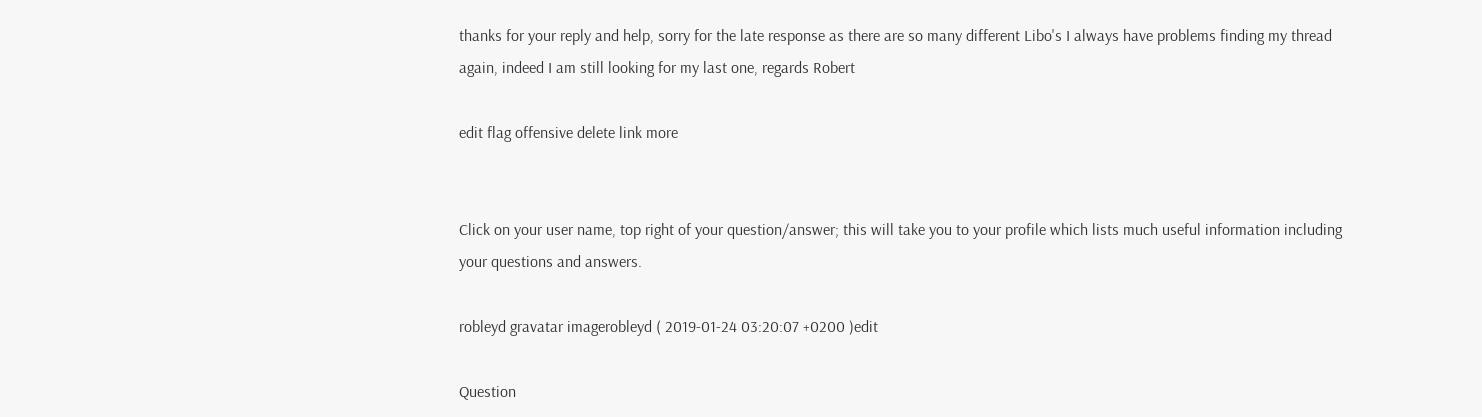thanks for your reply and help, sorry for the late response as there are so many different Libo's I always have problems finding my thread again, indeed I am still looking for my last one, regards Robert

edit flag offensive delete link more


Click on your user name, top right of your question/answer; this will take you to your profile which lists much useful information including your questions and answers.

robleyd gravatar imagerobleyd ( 2019-01-24 03:20:07 +0200 )edit

Question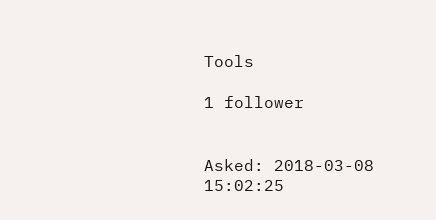Tools

1 follower


Asked: 2018-03-08 15:02:25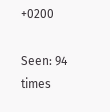+0200

Seen: 94 times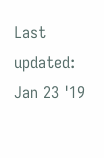Last updated: Jan 23 '19